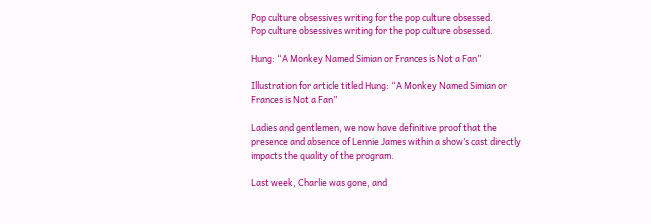Pop culture obsessives writing for the pop culture obsessed.
Pop culture obsessives writing for the pop culture obsessed.

Hung: “A Monkey Named Simian or Frances is Not a Fan”

Illustration for article titled Hung: “A Monkey Named Simian or Frances is Not a Fan”

Ladies and gentlemen, we now have definitive proof that the presence and absence of Lennie James within a show’s cast directly impacts the quality of the program.

Last week, Charlie was gone, and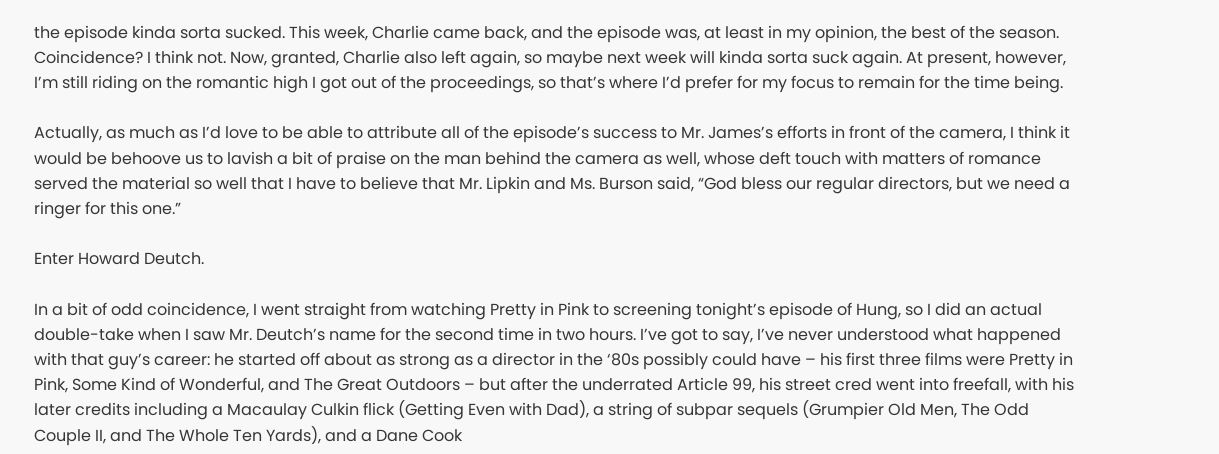the episode kinda sorta sucked. This week, Charlie came back, and the episode was, at least in my opinion, the best of the season. Coincidence? I think not. Now, granted, Charlie also left again, so maybe next week will kinda sorta suck again. At present, however, I’m still riding on the romantic high I got out of the proceedings, so that’s where I’d prefer for my focus to remain for the time being.

Actually, as much as I’d love to be able to attribute all of the episode’s success to Mr. James’s efforts in front of the camera, I think it would be behoove us to lavish a bit of praise on the man behind the camera as well, whose deft touch with matters of romance served the material so well that I have to believe that Mr. Lipkin and Ms. Burson said, “God bless our regular directors, but we need a ringer for this one.”

Enter Howard Deutch.

In a bit of odd coincidence, I went straight from watching Pretty in Pink to screening tonight’s episode of Hung, so I did an actual double-take when I saw Mr. Deutch’s name for the second time in two hours. I’ve got to say, I’ve never understood what happened with that guy’s career: he started off about as strong as a director in the ‘80s possibly could have – his first three films were Pretty in Pink, Some Kind of Wonderful, and The Great Outdoors – but after the underrated Article 99, his street cred went into freefall, with his later credits including a Macaulay Culkin flick (Getting Even with Dad), a string of subpar sequels (Grumpier Old Men, The Odd Couple II, and The Whole Ten Yards), and a Dane Cook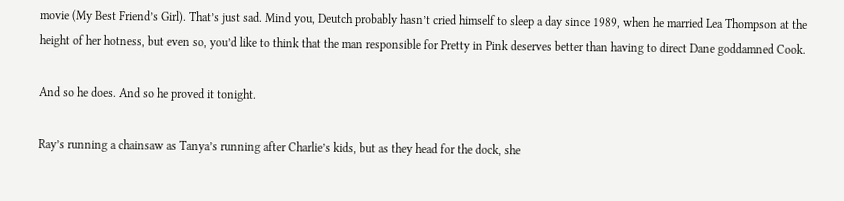movie (My Best Friend’s Girl). That’s just sad. Mind you, Deutch probably hasn’t cried himself to sleep a day since 1989, when he married Lea Thompson at the height of her hotness, but even so, you’d like to think that the man responsible for Pretty in Pink deserves better than having to direct Dane goddamned Cook.

And so he does. And so he proved it tonight.

Ray’s running a chainsaw as Tanya’s running after Charlie’s kids, but as they head for the dock, she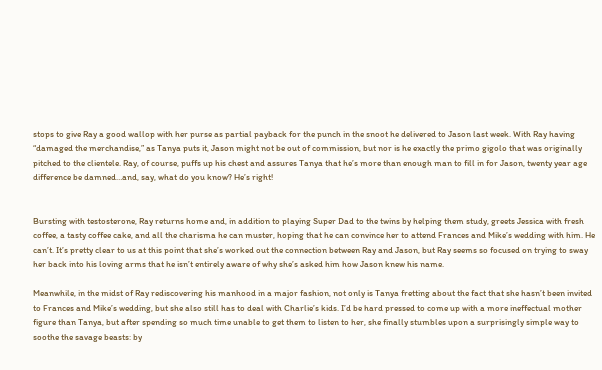stops to give Ray a good wallop with her purse as partial payback for the punch in the snoot he delivered to Jason last week. With Ray having “damaged the merchandise,” as Tanya puts it, Jason might not be out of commission, but nor is he exactly the primo gigolo that was originally pitched to the clientele. Ray, of course, puffs up his chest and assures Tanya that he’s more than enough man to fill in for Jason, twenty year age difference be damned…and, say, what do you know? He’s right!


Bursting with testosterone, Ray returns home and, in addition to playing Super Dad to the twins by helping them study, greets Jessica with fresh coffee, a tasty coffee cake, and all the charisma he can muster, hoping that he can convince her to attend Frances and Mike’s wedding with him. He can’t. It’s pretty clear to us at this point that she’s worked out the connection between Ray and Jason, but Ray seems so focused on trying to sway her back into his loving arms that he isn’t entirely aware of why she’s asked him how Jason knew his name.

Meanwhile, in the midst of Ray rediscovering his manhood in a major fashion, not only is Tanya fretting about the fact that she hasn’t been invited to Frances and Mike’s wedding, but she also still has to deal with Charlie’s kids. I’d be hard pressed to come up with a more ineffectual mother figure than Tanya, but after spending so much time unable to get them to listen to her, she finally stumbles upon a surprisingly simple way to soothe the savage beasts: by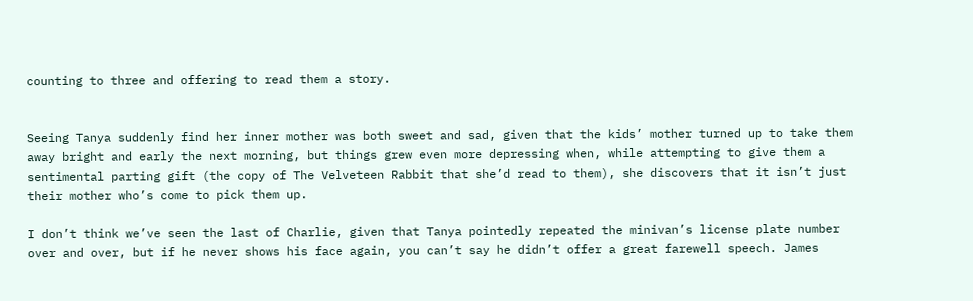counting to three and offering to read them a story.


Seeing Tanya suddenly find her inner mother was both sweet and sad, given that the kids’ mother turned up to take them away bright and early the next morning, but things grew even more depressing when, while attempting to give them a sentimental parting gift (the copy of The Velveteen Rabbit that she’d read to them), she discovers that it isn’t just their mother who’s come to pick them up.

I don’t think we’ve seen the last of Charlie, given that Tanya pointedly repeated the minivan’s license plate number over and over, but if he never shows his face again, you can’t say he didn’t offer a great farewell speech. James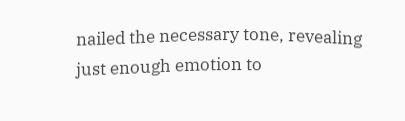nailed the necessary tone, revealing just enough emotion to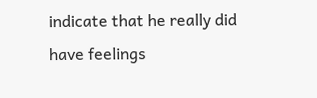indicate that he really did have feelings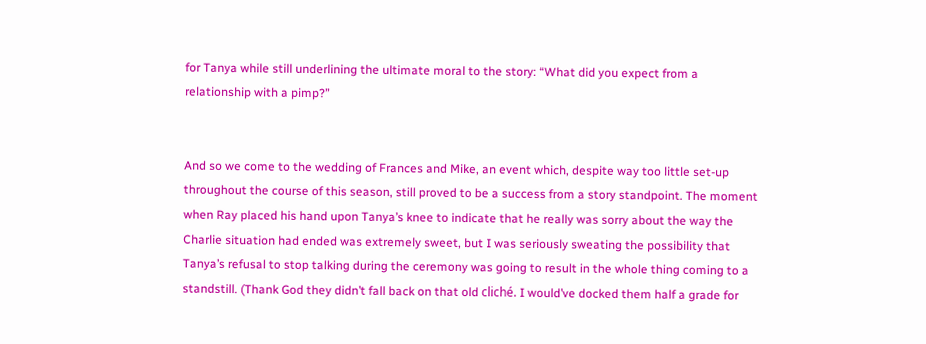for Tanya while still underlining the ultimate moral to the story: “What did you expect from a relationship with a pimp?”


And so we come to the wedding of Frances and Mike, an event which, despite way too little set-up throughout the course of this season, still proved to be a success from a story standpoint. The moment when Ray placed his hand upon Tanya’s knee to indicate that he really was sorry about the way the Charlie situation had ended was extremely sweet, but I was seriously sweating the possibility that Tanya’s refusal to stop talking during the ceremony was going to result in the whole thing coming to a standstill. (Thank God they didn’t fall back on that old cliché. I would’ve docked them half a grade for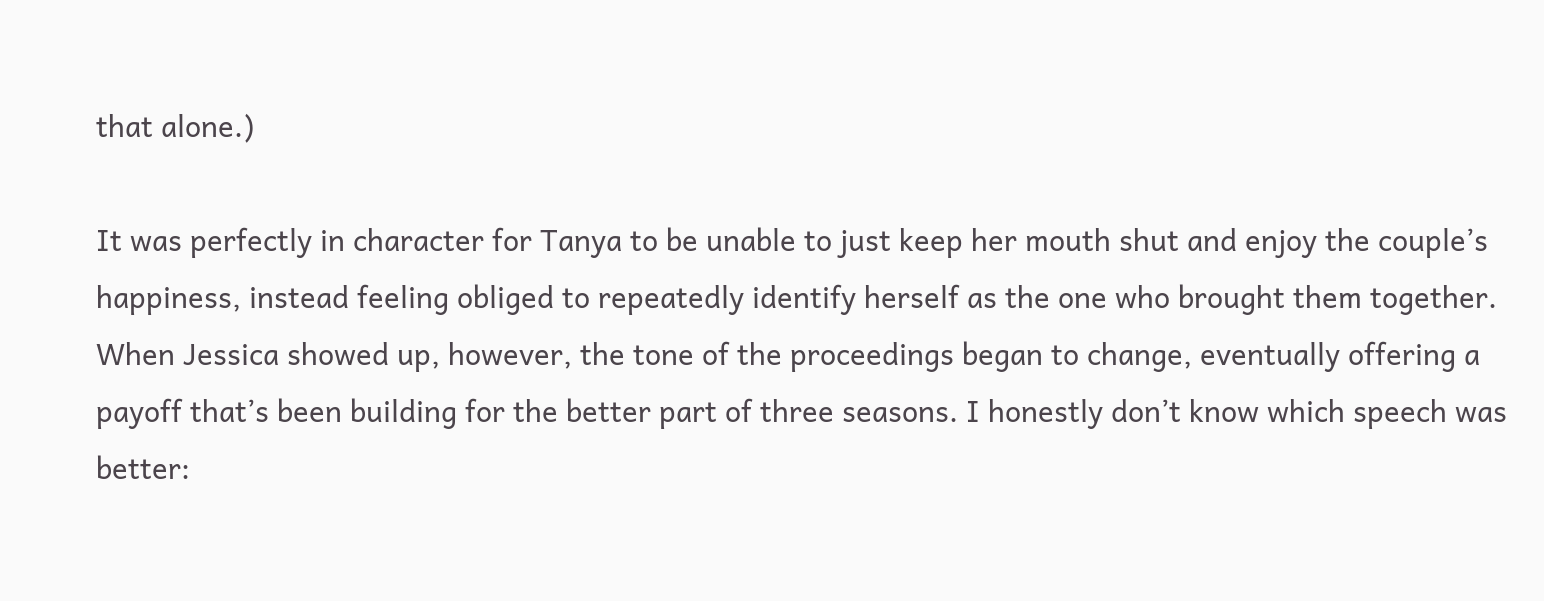that alone.)

It was perfectly in character for Tanya to be unable to just keep her mouth shut and enjoy the couple’s happiness, instead feeling obliged to repeatedly identify herself as the one who brought them together. When Jessica showed up, however, the tone of the proceedings began to change, eventually offering a payoff that’s been building for the better part of three seasons. I honestly don’t know which speech was better: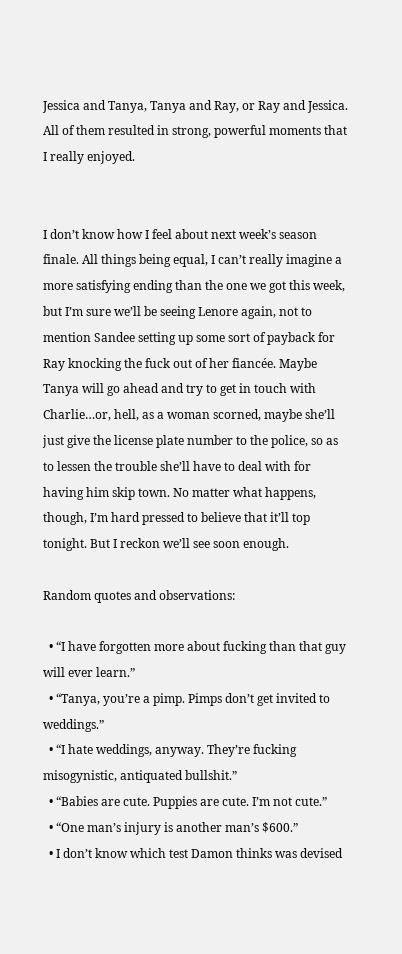Jessica and Tanya, Tanya and Ray, or Ray and Jessica. All of them resulted in strong, powerful moments that I really enjoyed.


I don’t know how I feel about next week’s season finale. All things being equal, I can’t really imagine a more satisfying ending than the one we got this week, but I’m sure we’ll be seeing Lenore again, not to mention Sandee setting up some sort of payback for Ray knocking the fuck out of her fiancée. Maybe Tanya will go ahead and try to get in touch with Charlie…or, hell, as a woman scorned, maybe she’ll just give the license plate number to the police, so as to lessen the trouble she’ll have to deal with for having him skip town. No matter what happens, though, I’m hard pressed to believe that it’ll top tonight. But I reckon we’ll see soon enough.

Random quotes and observations:

  • “I have forgotten more about fucking than that guy will ever learn.”
  • “Tanya, you’re a pimp. Pimps don’t get invited to weddings.”
  • “I hate weddings, anyway. They’re fucking misogynistic, antiquated bullshit.”
  • “Babies are cute. Puppies are cute. I’m not cute.”
  • “One man’s injury is another man’s $600.”
  • I don’t know which test Damon thinks was devised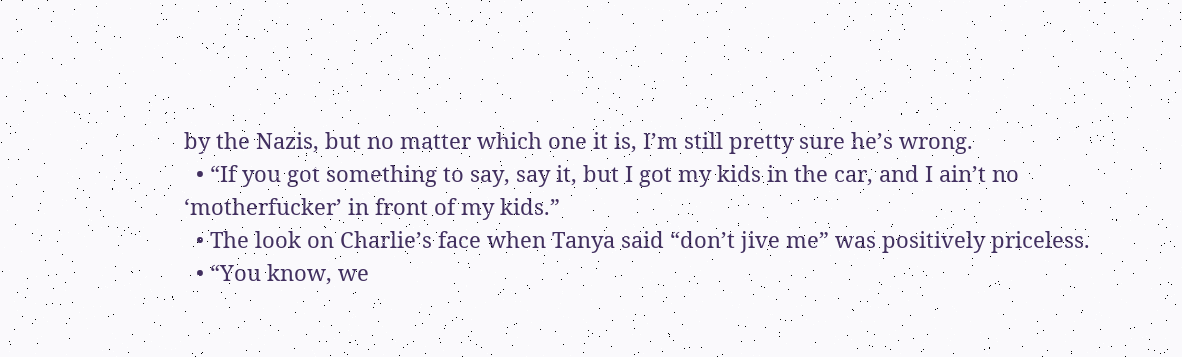by the Nazis, but no matter which one it is, I’m still pretty sure he’s wrong.
  • “If you got something to say, say it, but I got my kids in the car, and I ain’t no ‘motherfucker’ in front of my kids.”
  • The look on Charlie’s face when Tanya said “don’t jive me” was positively priceless.
  • “You know, we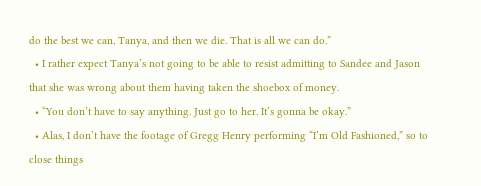do the best we can, Tanya, and then we die. That is all we can do.”
  • I rather expect Tanya’s not going to be able to resist admitting to Sandee and Jason that she was wrong about them having taken the shoebox of money.
  • “You don’t have to say anything. Just go to her. It’s gonna be okay.”
  • Alas, I don’t have the footage of Gregg Henry performing “I’m Old Fashioned,” so to close things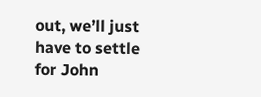out, we’ll just have to settle for John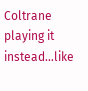Coltrane playing it instead…like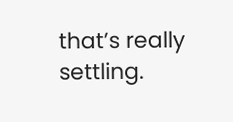that’s really settling.